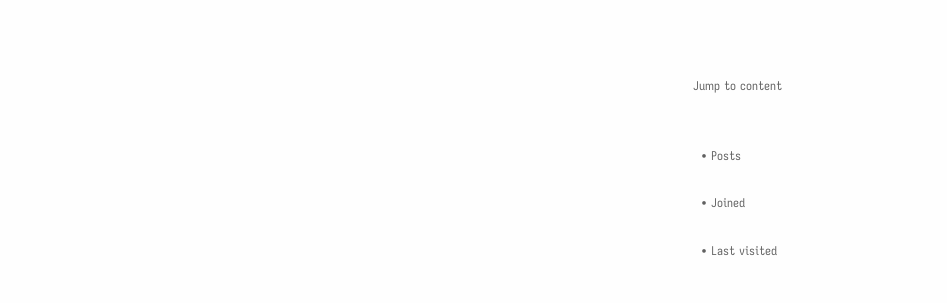Jump to content


  • Posts

  • Joined

  • Last visited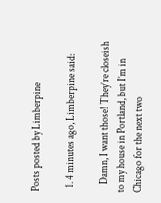Posts posted by Limberpine

  1. 4 minutes ago, Limberpine said:

    Damn, I want those! They’re closeish to my house in Portland, but I’m in Chicago for the next two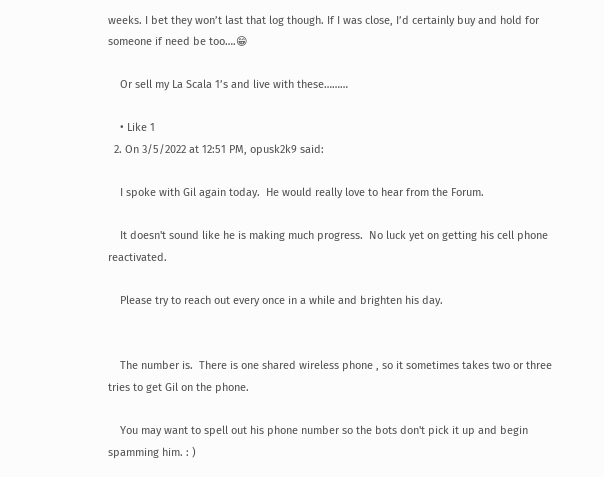weeks. I bet they won’t last that log though. If I was close, I’d certainly buy and hold for someone if need be too….😁

    Or sell my La Scala 1’s and live with these………

    • Like 1
  2. On 3/5/2022 at 12:51 PM, opusk2k9 said:

    I spoke with Gil again today.  He would really love to hear from the Forum.

    It doesn't sound like he is making much progress.  No luck yet on getting his cell phone reactivated.

    Please try to reach out every once in a while and brighten his day.


    The number is.  There is one shared wireless phone , so it sometimes takes two or three tries to get Gil on the phone.

    You may want to spell out his phone number so the bots don't pick it up and begin spamming him. : )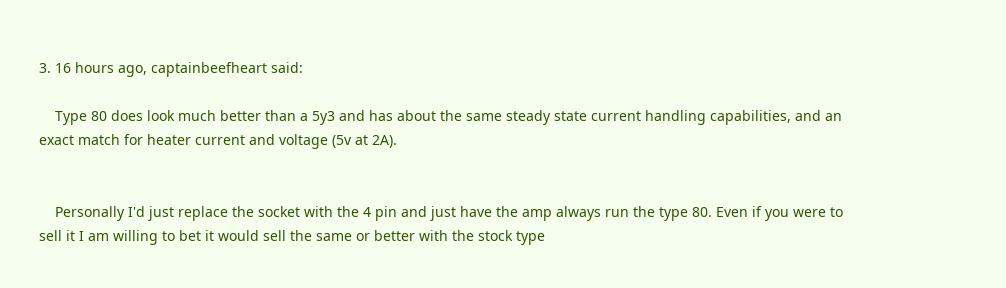3. 16 hours ago, captainbeefheart said:

    Type 80 does look much better than a 5y3 and has about the same steady state current handling capabilities, and an exact match for heater current and voltage (5v at 2A).


    Personally I'd just replace the socket with the 4 pin and just have the amp always run the type 80. Even if you were to sell it I am willing to bet it would sell the same or better with the stock type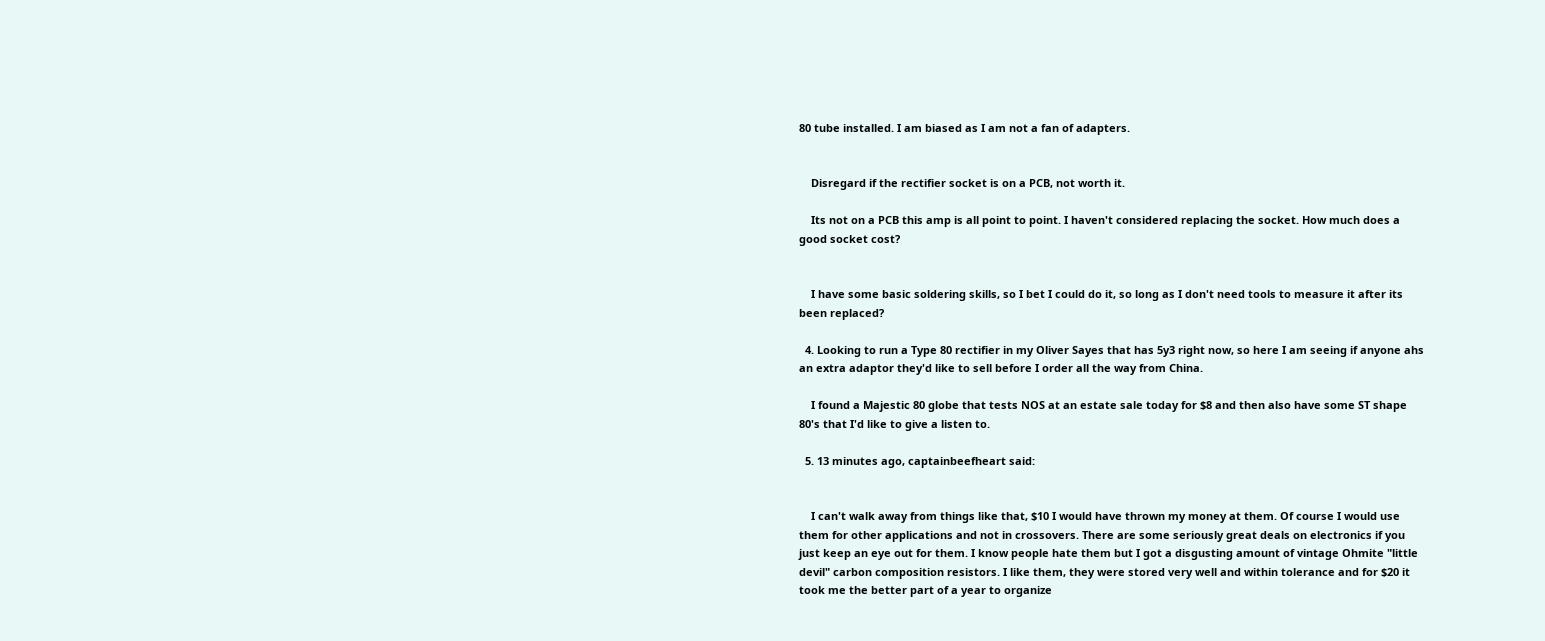80 tube installed. I am biased as I am not a fan of adapters.


    Disregard if the rectifier socket is on a PCB, not worth it.

    Its not on a PCB this amp is all point to point. I haven't considered replacing the socket. How much does a good socket cost?


    I have some basic soldering skills, so I bet I could do it, so long as I don't need tools to measure it after its been replaced?

  4. Looking to run a Type 80 rectifier in my Oliver Sayes that has 5y3 right now, so here I am seeing if anyone ahs an extra adaptor they'd like to sell before I order all the way from China.

    I found a Majestic 80 globe that tests NOS at an estate sale today for $8 and then also have some ST shape 80's that I'd like to give a listen to.

  5. 13 minutes ago, captainbeefheart said:


    I can't walk away from things like that, $10 I would have thrown my money at them. Of course I would use them for other applications and not in crossovers. There are some seriously great deals on electronics if you just keep an eye out for them. I know people hate them but I got a disgusting amount of vintage Ohmite "little devil" carbon composition resistors. I like them, they were stored very well and within tolerance and for $20 it took me the better part of a year to organize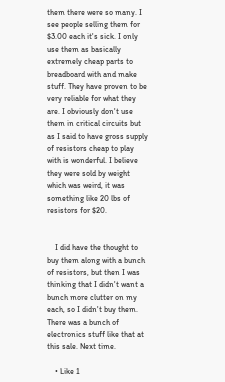them there were so many. I see people selling them for $3.00 each it's sick. I only use them as basically extremely cheap parts to breadboard with and make stuff. They have proven to be very reliable for what they are. I obviously don't use them in critical circuits but as I said to have gross supply of resistors cheap to play with is wonderful. I believe they were sold by weight which was weird, it was something like 20 lbs of resistors for $20.


    I did have the thought to buy them along with a bunch of resistors, but then I was thinking that I didn't want a bunch more clutter on my  each, so I didn't buy them. There was a bunch of electronics stuff like that at this sale. Next time.

    • Like 1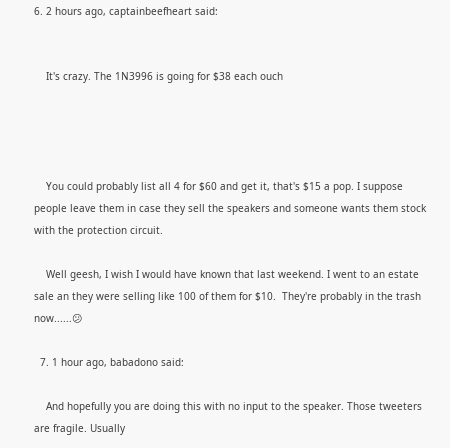6. 2 hours ago, captainbeefheart said:


    It's crazy. The 1N3996 is going for $38 each ouch




    You could probably list all 4 for $60 and get it, that's $15 a pop. I suppose people leave them in case they sell the speakers and someone wants them stock with the protection circuit.

    Well geesh, I wish I would have known that last weekend. I went to an estate sale an they were selling like 100 of them for $10.  They're probably in the trash now......😕

  7. 1 hour ago, babadono said:

    And hopefully you are doing this with no input to the speaker. Those tweeters are fragile. Usually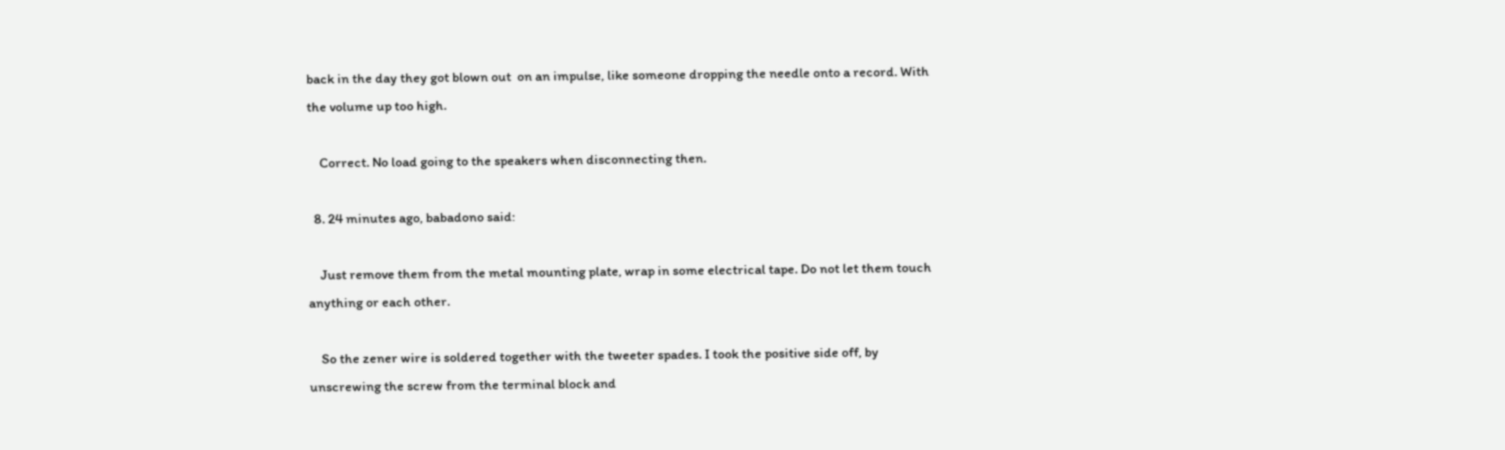back in the day they got blown out  on an impulse, like someone dropping the needle onto a record. With the volume up too high.

    Correct. No load going to the speakers when disconnecting then.

  8. 24 minutes ago, babadono said:

    Just remove them from the metal mounting plate, wrap in some electrical tape. Do not let them touch anything or each other.

    So the zener wire is soldered together with the tweeter spades. I took the positive side off, by unscrewing the screw from the terminal block and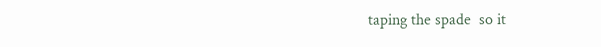taping the spade  so it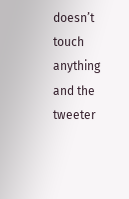doesn’t touch anything and the tweeter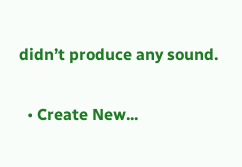didn’t produce any sound.

  • Create New...